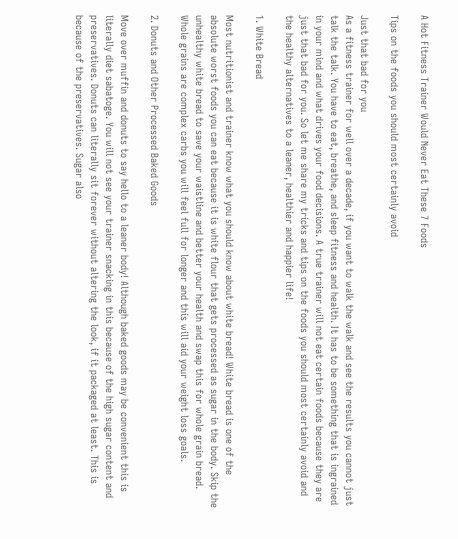A Hot Fitness Trainer Would Never Eat These 7 Foods

Tips on the foods you should most certainly avoid

Just that bad for you
As a fitness trainer for well over a decade, if you want to walk the walk and see the results you cannot just talk the talk. You have to eat, breathe, and sleep fitness and health. It has to be something that is ingrained in your mind and what drives your food decisions. A true trainer will not eat certain foods because they are just that bad for you. So let me share my tricks and tips on the foods you should most certainly avoid and the healthy alternatives to a leaner, healthier and happier life!

1. White Bread

Most nutritionist and trainer know what you should know about white bread! White bread is one of the absolute worst foods you can eat because it is white flour that gets processed as sugar in the body. Skip the unhealthy white bread to save your waistline and better your health and swap this for whole grain bread. Whole grains are complex carbs you will feel full for longer and this will aid your weight loss goals.

2. Donuts and Other Processed Baked Goods

Move over muffin and donuts to say hello to a leaner body! Although baked goods may be convenient this is literally diet sabatoge. You will not see your trainer snacking in this because of the high sugar content and preservatives. Donuts can literally sit forever without altering the look, if it packaged at least. This is because of the preservatives. Sugar also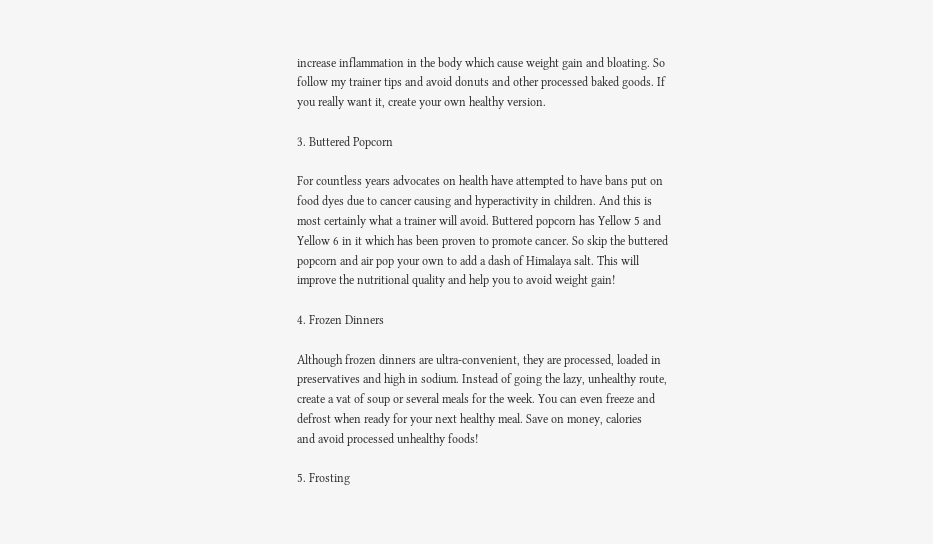increase inflammation in the body which cause weight gain and bloating. So follow my trainer tips and avoid donuts and other processed baked goods. If you really want it, create your own healthy version.

3. Buttered Popcorn

For countless years advocates on health have attempted to have bans put on food dyes due to cancer causing and hyperactivity in children. And this is most certainly what a trainer will avoid. Buttered popcorn has Yellow 5 and Yellow 6 in it which has been proven to promote cancer. So skip the buttered popcorn and air pop your own to add a dash of Himalaya salt. This will improve the nutritional quality and help you to avoid weight gain!

4. Frozen Dinners

Although frozen dinners are ultra-convenient, they are processed, loaded in preservatives and high in sodium. Instead of going the lazy, unhealthy route, create a vat of soup or several meals for the week. You can even freeze and defrost when ready for your next healthy meal. Save on money, calories
and avoid processed unhealthy foods!

5. Frosting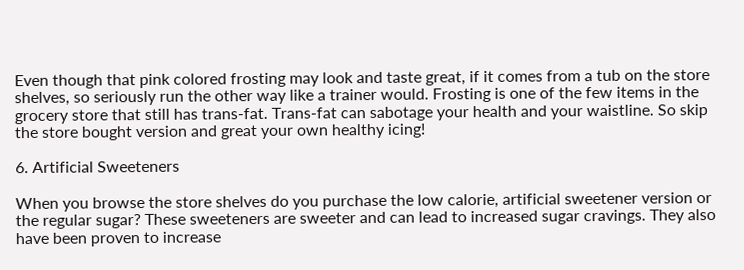Even though that pink colored frosting may look and taste great, if it comes from a tub on the store shelves, so seriously run the other way like a trainer would. Frosting is one of the few items in the grocery store that still has trans-fat. Trans-fat can sabotage your health and your waistline. So skip the store bought version and great your own healthy icing!

6. Artificial Sweeteners

When you browse the store shelves do you purchase the low calorie, artificial sweetener version or the regular sugar? These sweeteners are sweeter and can lead to increased sugar cravings. They also have been proven to increase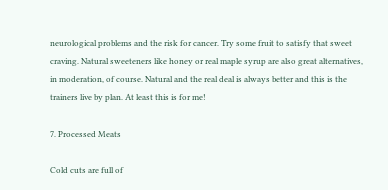neurological problems and the risk for cancer. Try some fruit to satisfy that sweet craving. Natural sweeteners like honey or real maple syrup are also great alternatives, in moderation, of course. Natural and the real deal is always better and this is the trainers live by plan. At least this is for me!

7. Processed Meats

Cold cuts are full of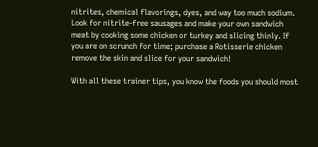nitrites, chemical flavorings, dyes, and way too much sodium. Look for nitrite-free sausages and make your own sandwich meat by cooking some chicken or turkey and slicing thinly. If you are on scrunch for time; purchase a Rotisserie chicken remove the skin and slice for your sandwich!

With all these trainer tips, you know the foods you should most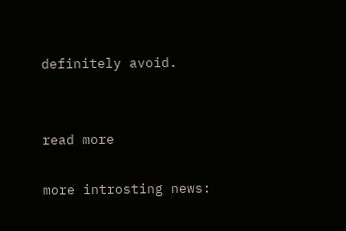definitely avoid.


read more

more introsting news: